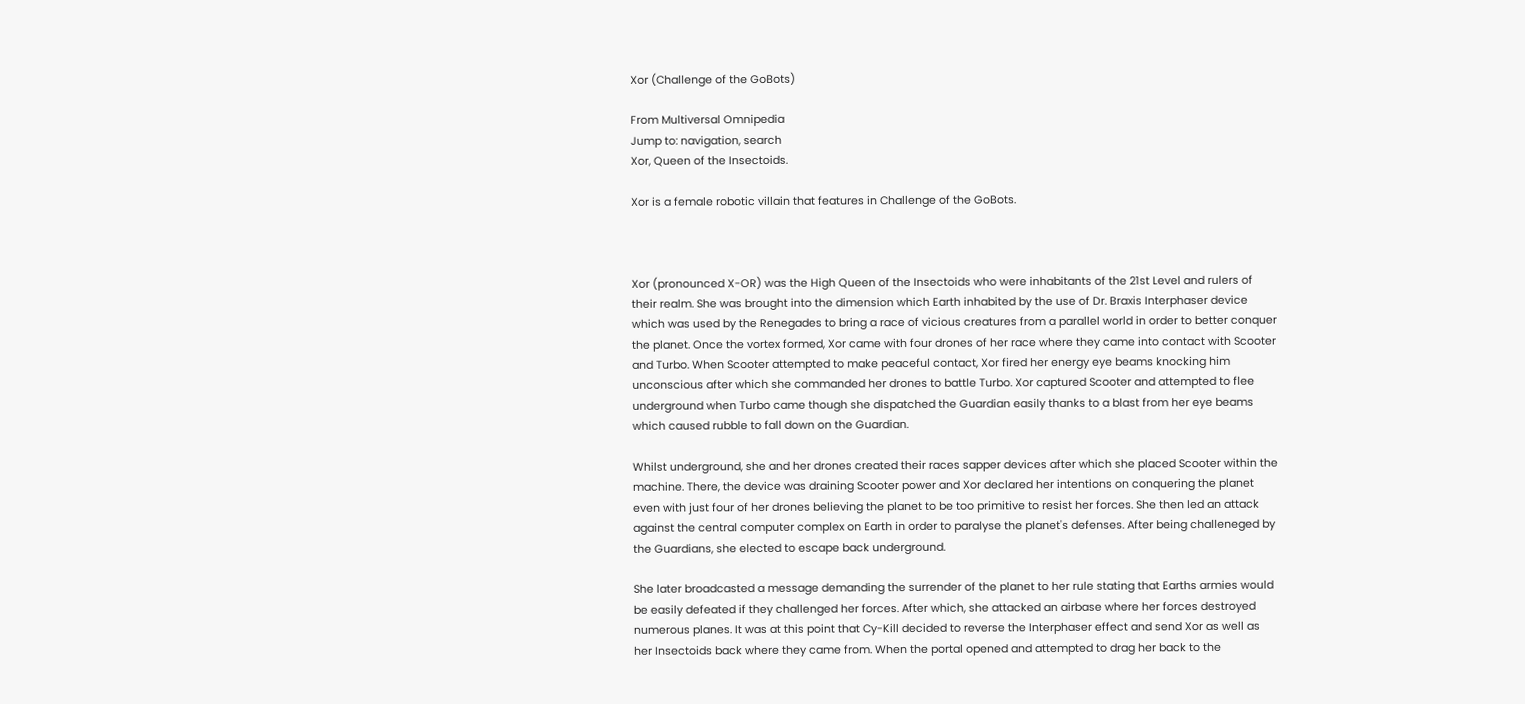Xor (Challenge of the GoBots)

From Multiversal Omnipedia
Jump to: navigation, search
Xor, Queen of the Insectoids.

Xor is a female robotic villain that features in Challenge of the GoBots.



Xor (pronounced X-OR) was the High Queen of the Insectoids who were inhabitants of the 21st Level and rulers of their realm. She was brought into the dimension which Earth inhabited by the use of Dr. Braxis Interphaser device which was used by the Renegades to bring a race of vicious creatures from a parallel world in order to better conquer the planet. Once the vortex formed, Xor came with four drones of her race where they came into contact with Scooter and Turbo. When Scooter attempted to make peaceful contact, Xor fired her energy eye beams knocking him unconscious after which she commanded her drones to battle Turbo. Xor captured Scooter and attempted to flee underground when Turbo came though she dispatched the Guardian easily thanks to a blast from her eye beams which caused rubble to fall down on the Guardian.

Whilst underground, she and her drones created their races sapper devices after which she placed Scooter within the machine. There, the device was draining Scooter power and Xor declared her intentions on conquering the planet even with just four of her drones believing the planet to be too primitive to resist her forces. She then led an attack against the central computer complex on Earth in order to paralyse the planet's defenses. After being challeneged by the Guardians, she elected to escape back underground.

She later broadcasted a message demanding the surrender of the planet to her rule stating that Earths armies would be easily defeated if they challenged her forces. After which, she attacked an airbase where her forces destroyed numerous planes. It was at this point that Cy-Kill decided to reverse the Interphaser effect and send Xor as well as her Insectoids back where they came from. When the portal opened and attempted to drag her back to the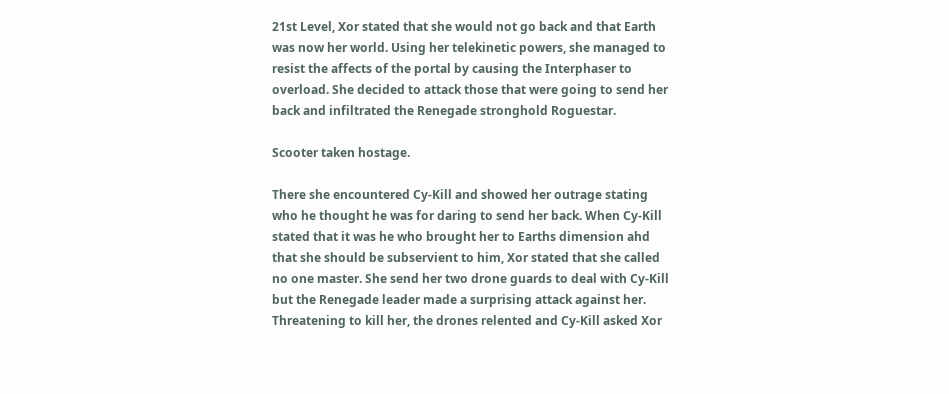21st Level, Xor stated that she would not go back and that Earth was now her world. Using her telekinetic powers, she managed to resist the affects of the portal by causing the Interphaser to overload. She decided to attack those that were going to send her back and infiltrated the Renegade stronghold Roguestar.

Scooter taken hostage.

There she encountered Cy-Kill and showed her outrage stating who he thought he was for daring to send her back. When Cy-Kill stated that it was he who brought her to Earths dimension ahd that she should be subservient to him, Xor stated that she called no one master. She send her two drone guards to deal with Cy-Kill but the Renegade leader made a surprising attack against her. Threatening to kill her, the drones relented and Cy-Kill asked Xor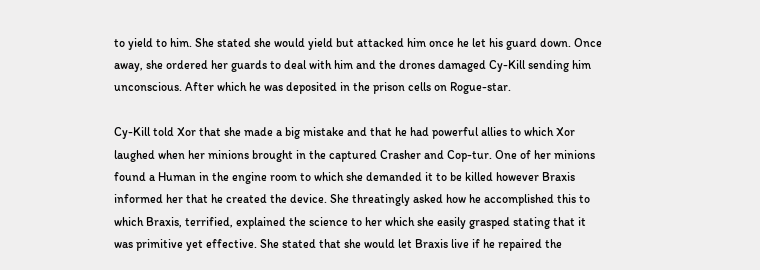to yield to him. She stated she would yield but attacked him once he let his guard down. Once away, she ordered her guards to deal with him and the drones damaged Cy-Kill sending him unconscious. After which he was deposited in the prison cells on Rogue-star.

Cy-Kill told Xor that she made a big mistake and that he had powerful allies to which Xor laughed when her minions brought in the captured Crasher and Cop-tur. One of her minions found a Human in the engine room to which she demanded it to be killed however Braxis informed her that he created the device. She threatingly asked how he accomplished this to which Braxis, terrified, explained the science to her which she easily grasped stating that it was primitive yet effective. She stated that she would let Braxis live if he repaired the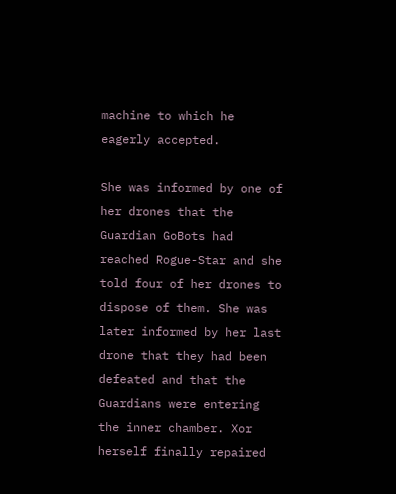machine to which he eagerly accepted.

She was informed by one of her drones that the Guardian GoBots had reached Rogue-Star and she told four of her drones to dispose of them. She was later informed by her last drone that they had been defeated and that the Guardians were entering the inner chamber. Xor herself finally repaired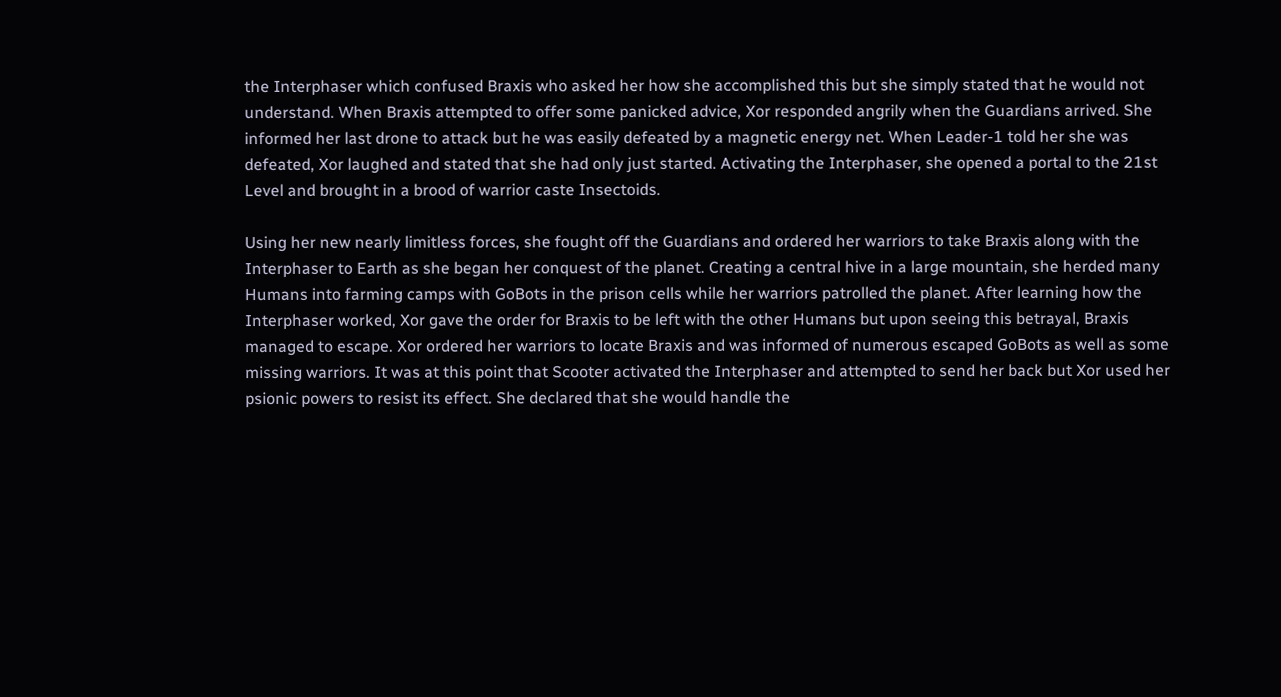the Interphaser which confused Braxis who asked her how she accomplished this but she simply stated that he would not understand. When Braxis attempted to offer some panicked advice, Xor responded angrily when the Guardians arrived. She informed her last drone to attack but he was easily defeated by a magnetic energy net. When Leader-1 told her she was defeated, Xor laughed and stated that she had only just started. Activating the Interphaser, she opened a portal to the 21st Level and brought in a brood of warrior caste Insectoids.

Using her new nearly limitless forces, she fought off the Guardians and ordered her warriors to take Braxis along with the Interphaser to Earth as she began her conquest of the planet. Creating a central hive in a large mountain, she herded many Humans into farming camps with GoBots in the prison cells while her warriors patrolled the planet. After learning how the Interphaser worked, Xor gave the order for Braxis to be left with the other Humans but upon seeing this betrayal, Braxis managed to escape. Xor ordered her warriors to locate Braxis and was informed of numerous escaped GoBots as well as some missing warriors. It was at this point that Scooter activated the Interphaser and attempted to send her back but Xor used her psionic powers to resist its effect. She declared that she would handle the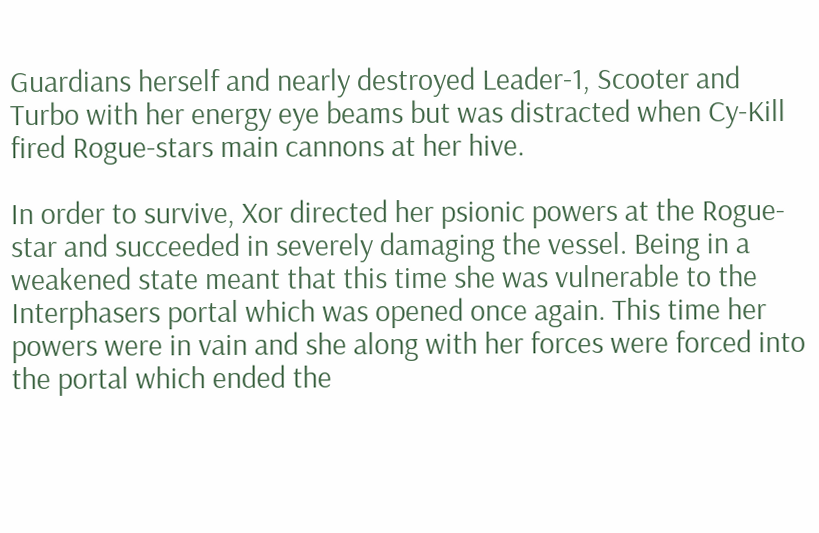Guardians herself and nearly destroyed Leader-1, Scooter and Turbo with her energy eye beams but was distracted when Cy-Kill fired Rogue-stars main cannons at her hive.

In order to survive, Xor directed her psionic powers at the Rogue-star and succeeded in severely damaging the vessel. Being in a weakened state meant that this time she was vulnerable to the Interphasers portal which was opened once again. This time her powers were in vain and she along with her forces were forced into the portal which ended the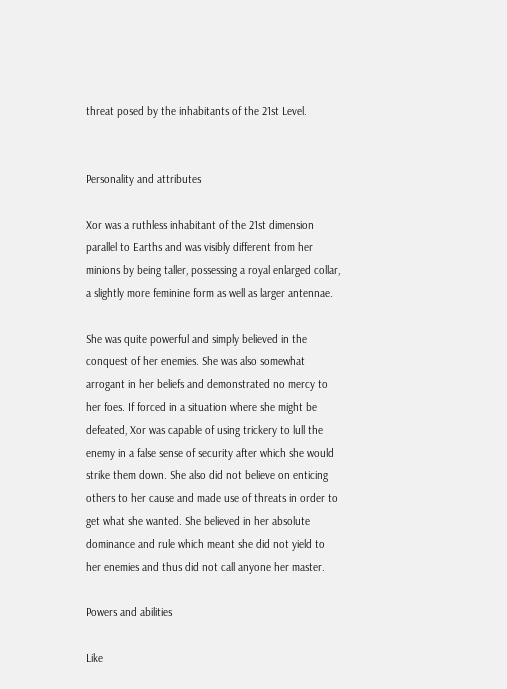threat posed by the inhabitants of the 21st Level.


Personality and attributes

Xor was a ruthless inhabitant of the 21st dimension parallel to Earths and was visibly different from her minions by being taller, possessing a royal enlarged collar, a slightly more feminine form as well as larger antennae.

She was quite powerful and simply believed in the conquest of her enemies. She was also somewhat arrogant in her beliefs and demonstrated no mercy to her foes. If forced in a situation where she might be defeated, Xor was capable of using trickery to lull the enemy in a false sense of security after which she would strike them down. She also did not believe on enticing others to her cause and made use of threats in order to get what she wanted. She believed in her absolute dominance and rule which meant she did not yield to her enemies and thus did not call anyone her master.

Powers and abilities

Like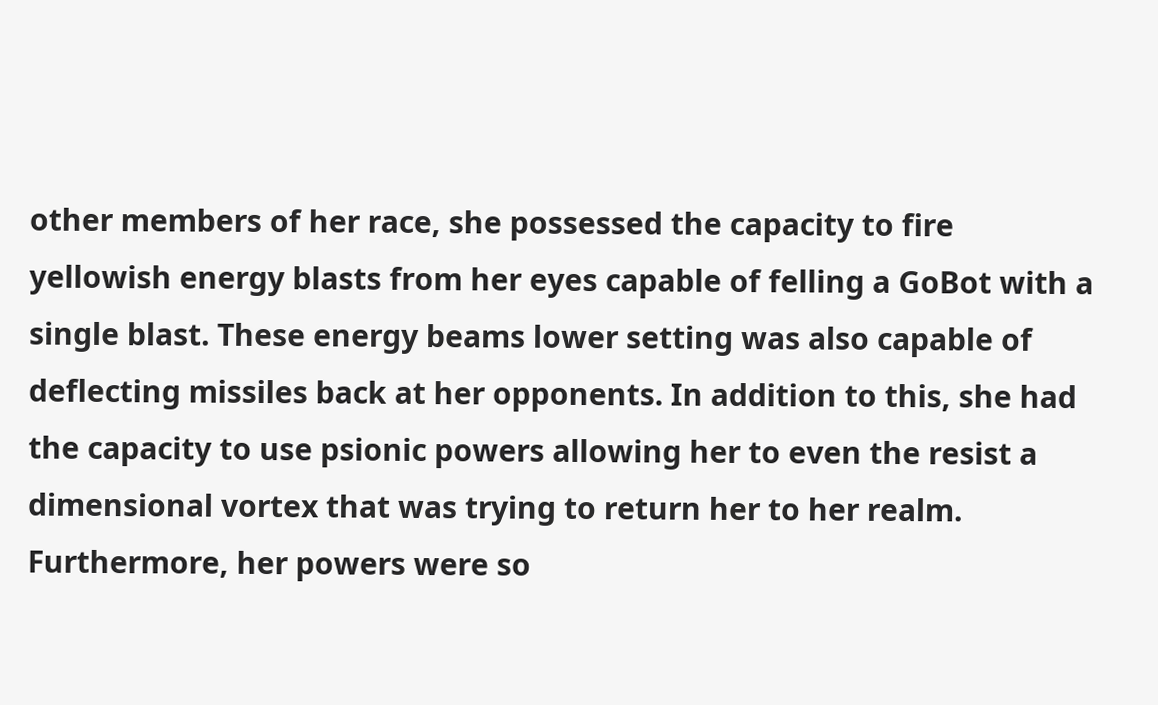other members of her race, she possessed the capacity to fire yellowish energy blasts from her eyes capable of felling a GoBot with a single blast. These energy beams lower setting was also capable of deflecting missiles back at her opponents. In addition to this, she had the capacity to use psionic powers allowing her to even the resist a dimensional vortex that was trying to return her to her realm. Furthermore, her powers were so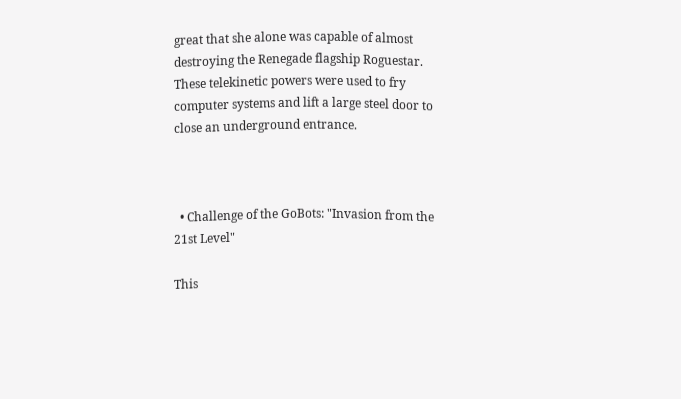great that she alone was capable of almost destroying the Renegade flagship Roguestar. These telekinetic powers were used to fry computer systems and lift a large steel door to close an underground entrance.



  • Challenge of the GoBots: "Invasion from the 21st Level"

This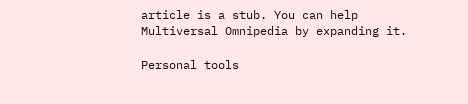article is a stub. You can help Multiversal Omnipedia by expanding it.

Personal tools